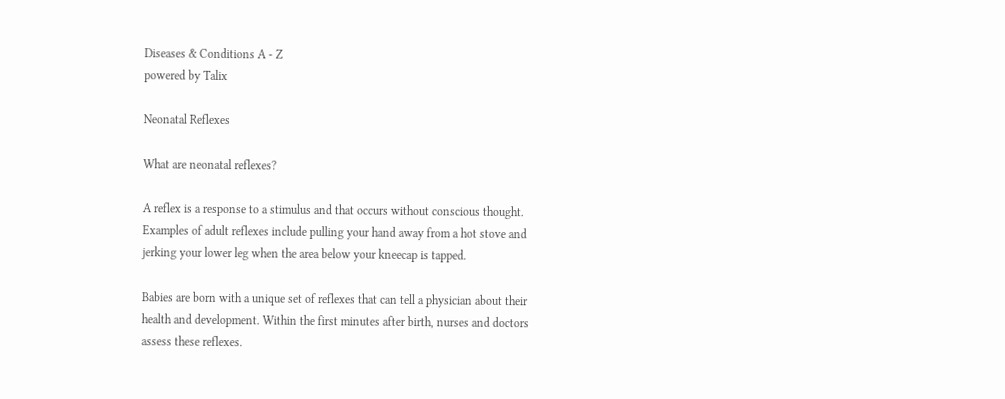Diseases & Conditions A - Z
powered by Talix

Neonatal Reflexes

What are neonatal reflexes?

A reflex is a response to a stimulus and that occurs without conscious thought. Examples of adult reflexes include pulling your hand away from a hot stove and jerking your lower leg when the area below your kneecap is tapped.

Babies are born with a unique set of reflexes that can tell a physician about their health and development. Within the first minutes after birth, nurses and doctors assess these reflexes.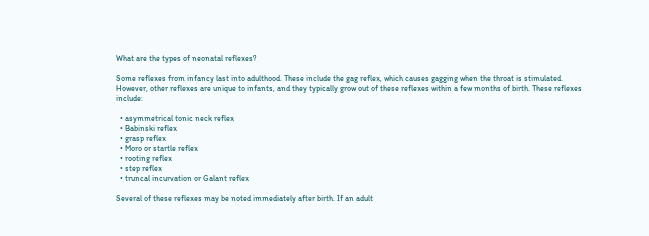What are the types of neonatal reflexes?

Some reflexes from infancy last into adulthood. These include the gag reflex, which causes gagging when the throat is stimulated. However, other reflexes are unique to infants, and they typically grow out of these reflexes within a few months of birth. These reflexes include:

  • asymmetrical tonic neck reflex
  • Babinski reflex
  • grasp reflex
  • Moro or startle reflex
  • rooting reflex
  • step reflex
  • truncal incurvation or Galant reflex

Several of these reflexes may be noted immediately after birth. If an adult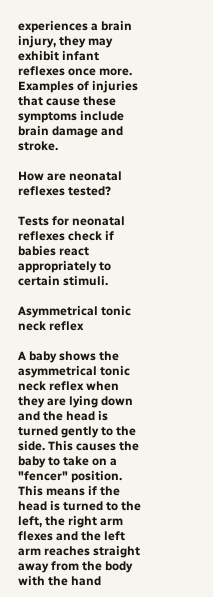experiences a brain injury, they may exhibit infant reflexes once more. Examples of injuries that cause these symptoms include brain damage and stroke.

How are neonatal reflexes tested?

Tests for neonatal reflexes check if babies react appropriately to certain stimuli.

Asymmetrical tonic neck reflex

A baby shows the asymmetrical tonic neck reflex when they are lying down and the head is turned gently to the side. This causes the baby to take on a "fencer" position. This means if the head is turned to the left, the right arm flexes and the left arm reaches straight away from the body with the hand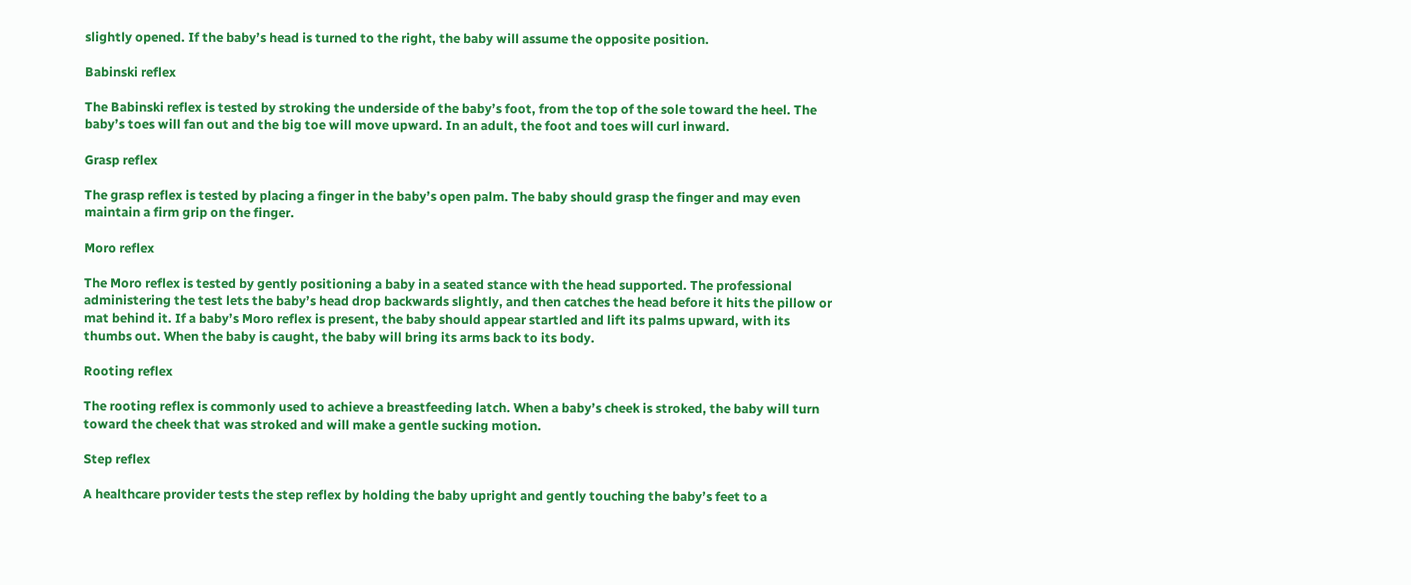slightly opened. If the baby’s head is turned to the right, the baby will assume the opposite position.

Babinski reflex

The Babinski reflex is tested by stroking the underside of the baby’s foot, from the top of the sole toward the heel. The baby’s toes will fan out and the big toe will move upward. In an adult, the foot and toes will curl inward.

Grasp reflex

The grasp reflex is tested by placing a finger in the baby’s open palm. The baby should grasp the finger and may even maintain a firm grip on the finger.

Moro reflex

The Moro reflex is tested by gently positioning a baby in a seated stance with the head supported. The professional administering the test lets the baby’s head drop backwards slightly, and then catches the head before it hits the pillow or mat behind it. If a baby’s Moro reflex is present, the baby should appear startled and lift its palms upward, with its thumbs out. When the baby is caught, the baby will bring its arms back to its body.

Rooting reflex

The rooting reflex is commonly used to achieve a breastfeeding latch. When a baby’s cheek is stroked, the baby will turn toward the cheek that was stroked and will make a gentle sucking motion.

Step reflex

A healthcare provider tests the step reflex by holding the baby upright and gently touching the baby’s feet to a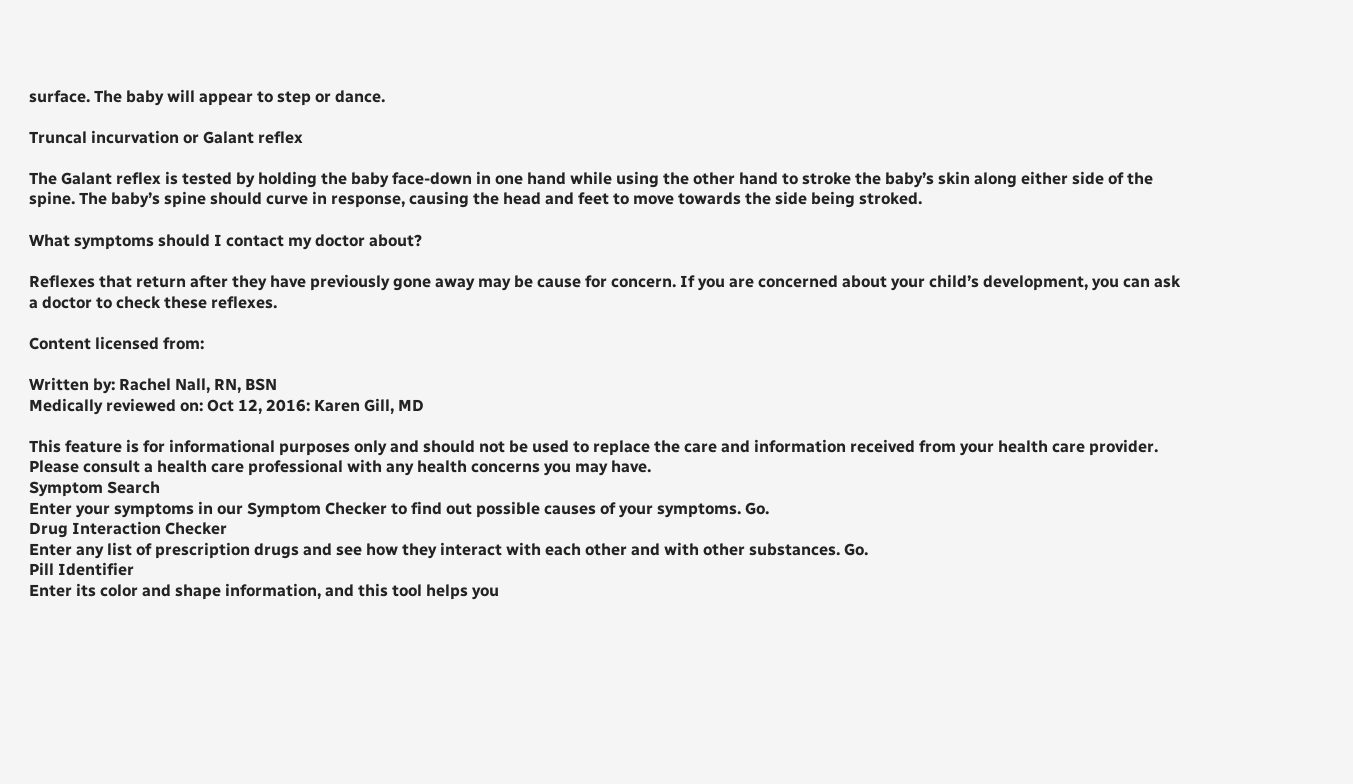surface. The baby will appear to step or dance.

Truncal incurvation or Galant reflex

The Galant reflex is tested by holding the baby face-down in one hand while using the other hand to stroke the baby’s skin along either side of the spine. The baby’s spine should curve in response, causing the head and feet to move towards the side being stroked.

What symptoms should I contact my doctor about?

Reflexes that return after they have previously gone away may be cause for concern. If you are concerned about your child’s development, you can ask a doctor to check these reflexes.

Content licensed from:

Written by: Rachel Nall, RN, BSN
Medically reviewed on: Oct 12, 2016: Karen Gill, MD

This feature is for informational purposes only and should not be used to replace the care and information received from your health care provider. Please consult a health care professional with any health concerns you may have.
Symptom Search
Enter your symptoms in our Symptom Checker to find out possible causes of your symptoms. Go.
Drug Interaction Checker
Enter any list of prescription drugs and see how they interact with each other and with other substances. Go.
Pill Identifier
Enter its color and shape information, and this tool helps you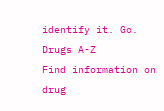identify it. Go.
Drugs A-Z
Find information on drug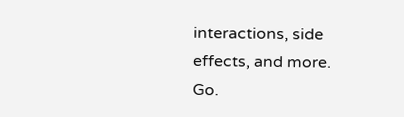interactions, side effects, and more. Go.